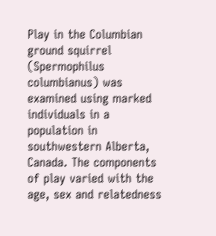Play in the Columbian ground squirrel (Spermophilus columbianus) was examined using marked individuals in a population in southwestern Alberta, Canada. The components of play varied with the age, sex and relatedness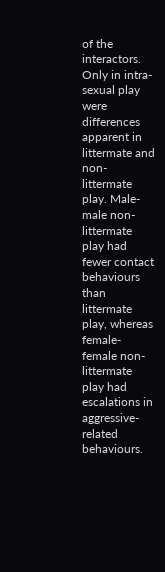of the interactors. Only in intra-sexual play were differences apparent in littermate and non-littermate play. Male-male non-littermate play had fewer contact behaviours than littermate play, whereas female-female non-littermate play had escalations in aggressive-related behaviours.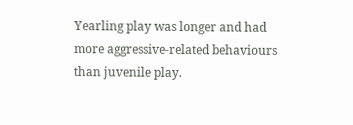Yearling play was longer and had more aggressive-related behaviours than juvenile play.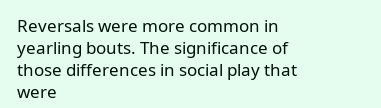Reversals were more common in yearling bouts. The significance of those differences in social play that were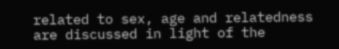related to sex, age and relatedness are discussed in light of the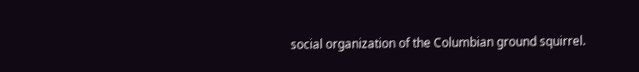social organization of the Columbian ground squirrel.